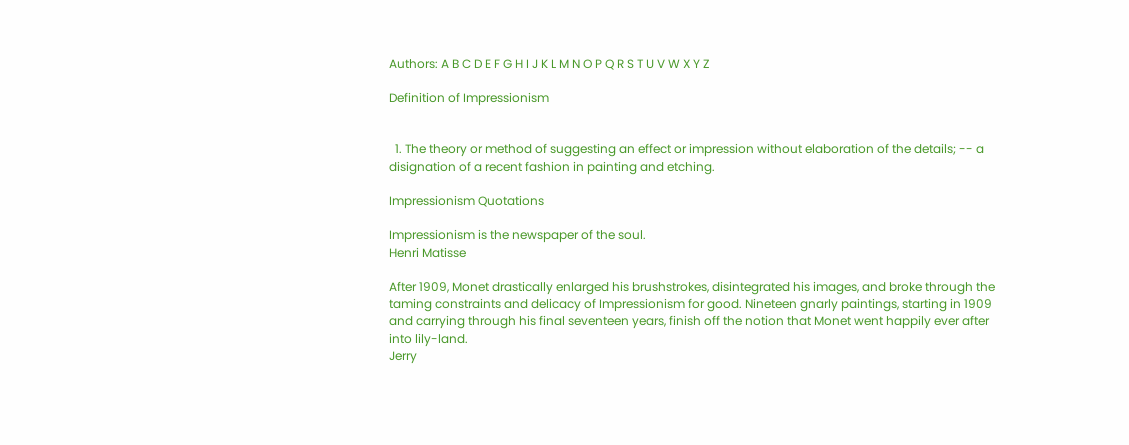Authors: A B C D E F G H I J K L M N O P Q R S T U V W X Y Z

Definition of Impressionism


  1. The theory or method of suggesting an effect or impression without elaboration of the details; -- a disignation of a recent fashion in painting and etching.

Impressionism Quotations

Impressionism is the newspaper of the soul.
Henri Matisse

After 1909, Monet drastically enlarged his brushstrokes, disintegrated his images, and broke through the taming constraints and delicacy of Impressionism for good. Nineteen gnarly paintings, starting in 1909 and carrying through his final seventeen years, finish off the notion that Monet went happily ever after into lily-land.
Jerry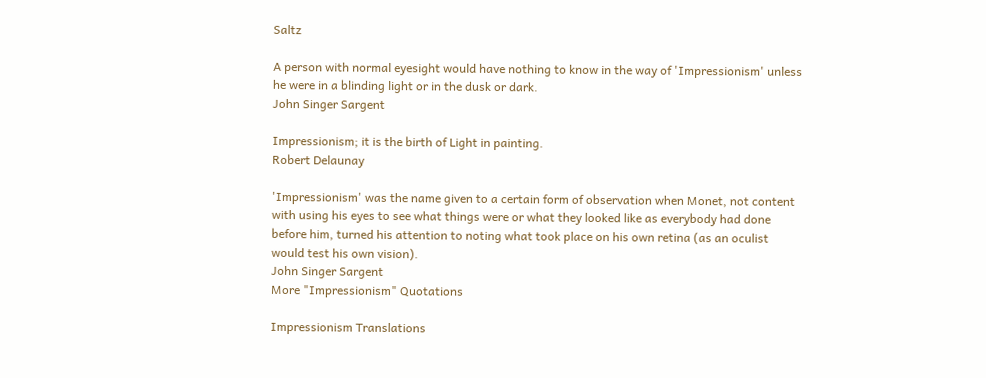Saltz

A person with normal eyesight would have nothing to know in the way of 'Impressionism' unless he were in a blinding light or in the dusk or dark.
John Singer Sargent

Impressionism; it is the birth of Light in painting.
Robert Delaunay

'Impressionism' was the name given to a certain form of observation when Monet, not content with using his eyes to see what things were or what they looked like as everybody had done before him, turned his attention to noting what took place on his own retina (as an oculist would test his own vision).
John Singer Sargent
More "Impressionism" Quotations

Impressionism Translations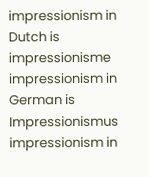impressionism in Dutch is impressionisme
impressionism in German is Impressionismus
impressionism in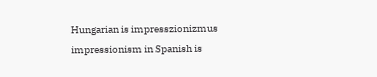Hungarian is impresszionizmus
impressionism in Spanish is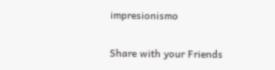impresionismo

Share with your Friends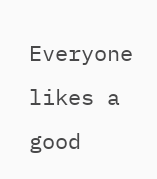Everyone likes a good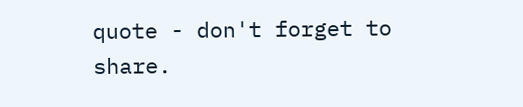quote - don't forget to share.